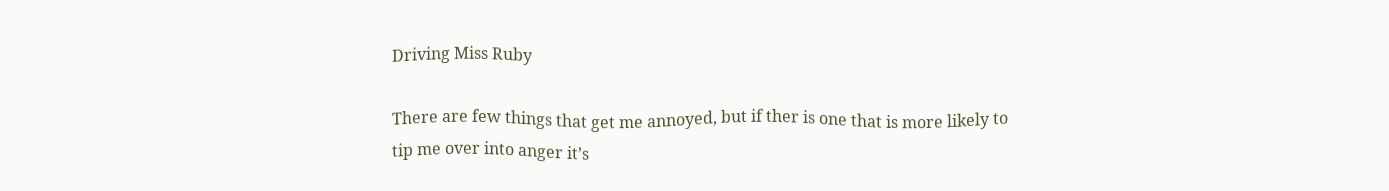Driving Miss Ruby

There are few things that get me annoyed, but if ther is one that is more likely to tip me over into anger it’s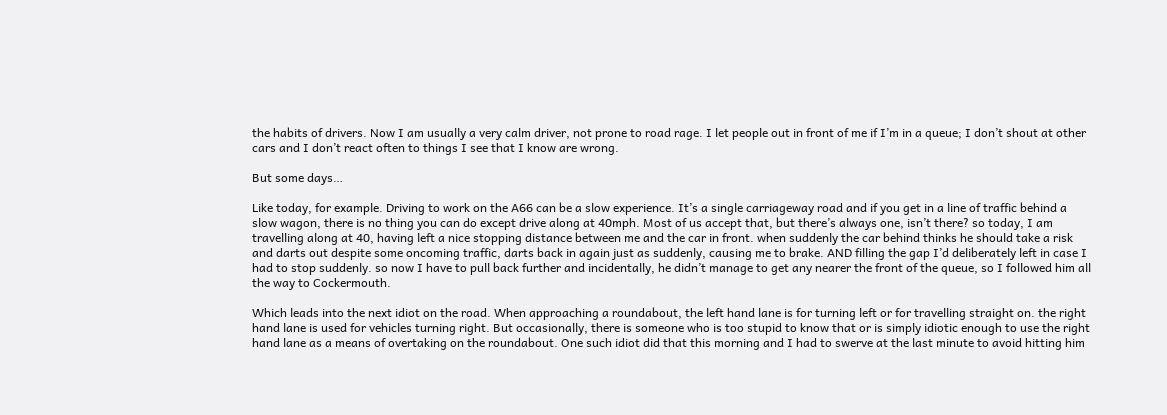the habits of drivers. Now I am usually a very calm driver, not prone to road rage. I let people out in front of me if I’m in a queue; I don’t shout at other cars and I don’t react often to things I see that I know are wrong.

But some days…

Like today, for example. Driving to work on the A66 can be a slow experience. It’s a single carriageway road and if you get in a line of traffic behind a slow wagon, there is no thing you can do except drive along at 40mph. Most of us accept that, but there’s always one, isn’t there? so today, I am travelling along at 40, having left a nice stopping distance between me and the car in front. when suddenly the car behind thinks he should take a risk and darts out despite some oncoming traffic, darts back in again just as suddenly, causing me to brake. AND filling the gap I’d deliberately left in case I had to stop suddenly. so now I have to pull back further and incidentally, he didn’t manage to get any nearer the front of the queue, so I followed him all the way to Cockermouth.

Which leads into the next idiot on the road. When approaching a roundabout, the left hand lane is for turning left or for travelling straight on. the right hand lane is used for vehicles turning right. But occasionally, there is someone who is too stupid to know that or is simply idiotic enough to use the right hand lane as a means of overtaking on the roundabout. One such idiot did that this morning and I had to swerve at the last minute to avoid hitting him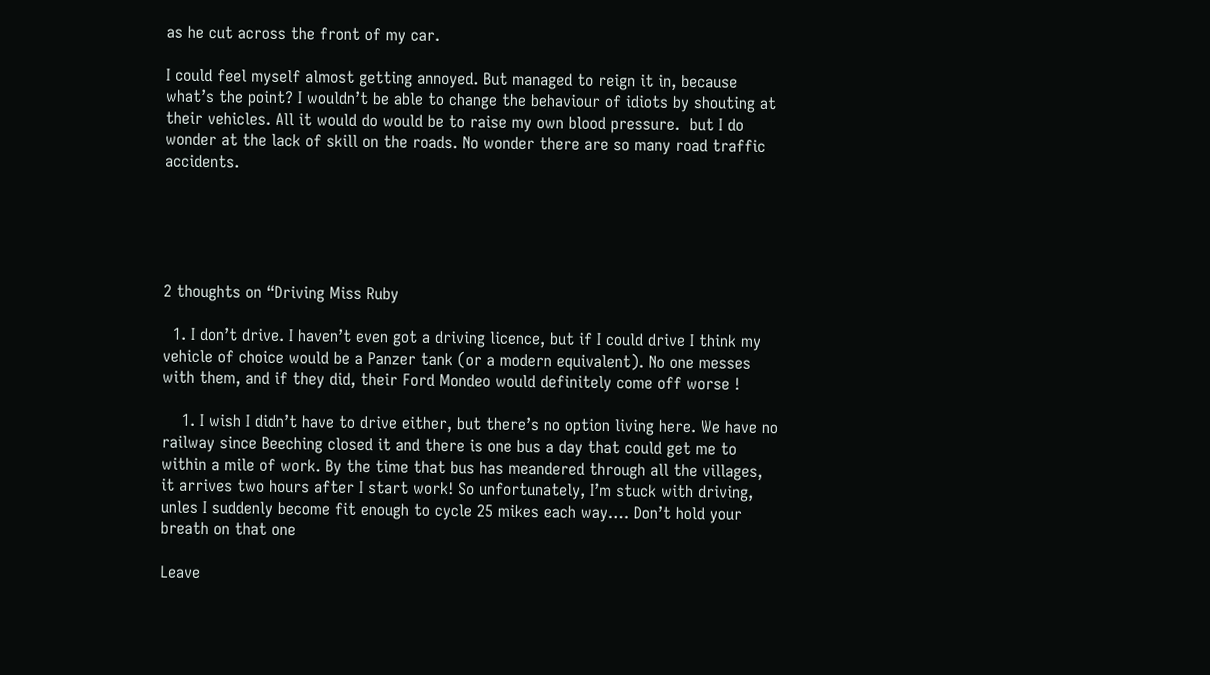as he cut across the front of my car.

I could feel myself almost getting annoyed. But managed to reign it in, because what’s the point? I wouldn’t be able to change the behaviour of idiots by shouting at their vehicles. All it would do would be to raise my own blood pressure.  but I do wonder at the lack of skill on the roads. No wonder there are so many road traffic accidents.





2 thoughts on “Driving Miss Ruby

  1. I don’t drive. I haven’t even got a driving licence, but if I could drive I think my vehicle of choice would be a Panzer tank (or a modern equivalent). No one messes with them, and if they did, their Ford Mondeo would definitely come off worse !

    1. I wish I didn’t have to drive either, but there’s no option living here. We have no railway since Beeching closed it and there is one bus a day that could get me to within a mile of work. By the time that bus has meandered through all the villages, it arrives two hours after I start work! So unfortunately, I’m stuck with driving, unles I suddenly become fit enough to cycle 25 mikes each way…. Don’t hold your breath on that one

Leave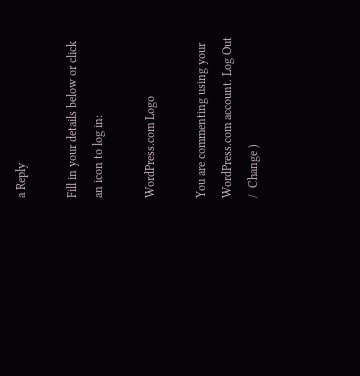a Reply

Fill in your details below or click an icon to log in:

WordPress.com Logo

You are commenting using your WordPress.com account. Log Out /  Change )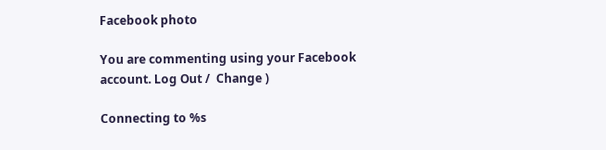Facebook photo

You are commenting using your Facebook account. Log Out /  Change )

Connecting to %s